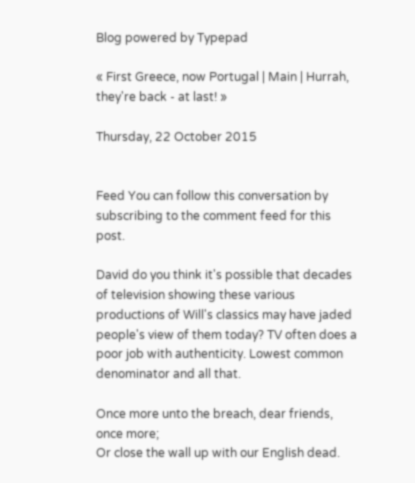Blog powered by Typepad

« First Greece, now Portugal | Main | Hurrah, they're back - at last! »

Thursday, 22 October 2015


Feed You can follow this conversation by subscribing to the comment feed for this post.

David do you think it's possible that decades of television showing these various productions of Will's classics may have jaded people's view of them today? TV often does a poor job with authenticity. Lowest common denominator and all that.

Once more unto the breach, dear friends, once more;
Or close the wall up with our English dead.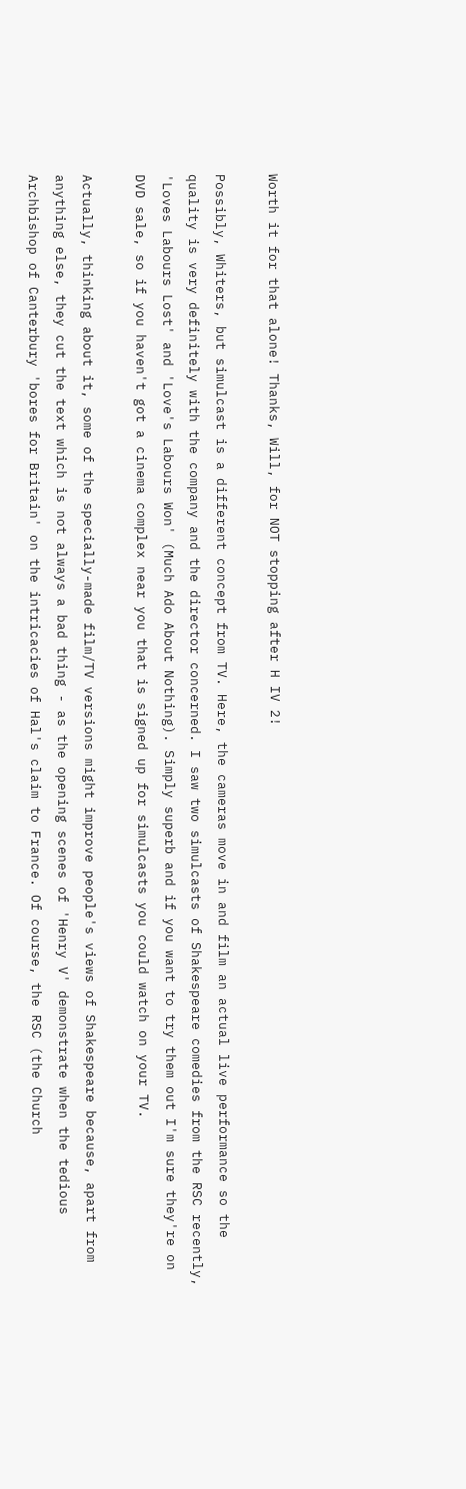Worth it for that alone! Thanks, Will, for NOT stopping after H IV 2!

Possibly, Whiters, but simulcast is a different concept from TV. Here, the cameras move in and film an actual live performance so the quality is very definitely with the company and the director concerned. I saw two simulcasts of Shakespeare comedies from the RSC recently, 'Loves Labours Lost' and 'Love's Labours Won' (Much Ado About Nothing). Simply superb and if you want to try them out I'm sure they're on DVD sale, so if you haven't got a cinema complex near you that is signed up for simulcasts you could watch on your TV.

Actually, thinking about it, some of the specially-made film/TV versions might improve people's views of Shakespeare because, apart from anything else, they cut the text which is not always a bad thing - as the opening scenes of 'Henry V' demonstrate when the tedious Archbishop of Canterbury 'bores for Britain' on the intricacies of Hal's claim to France. Of course, the RSC (the Church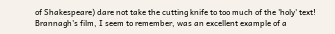of Shakespeare) dare not take the cutting knife to too much of the 'holy' text! Brannagh's film, I seem to remember, was an excellent example of a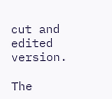cut and edited version.

The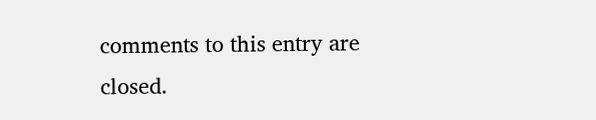comments to this entry are closed.